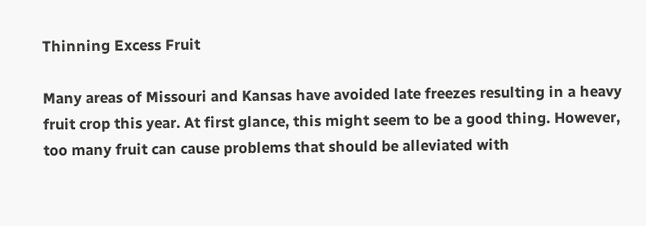Thinning Excess Fruit

Many areas of Missouri and Kansas have avoided late freezes resulting in a heavy fruit crop this year. At first glance, this might seem to be a good thing. However, too many fruit can cause problems that should be alleviated with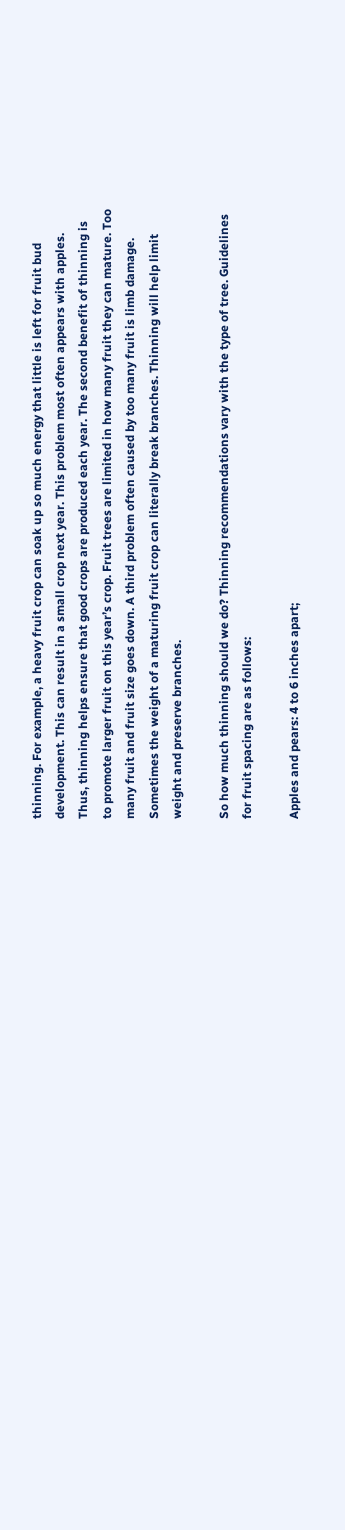thinning. For example, a heavy fruit crop can soak up so much energy that little is left for fruit bud development. This can result in a small crop next year. This problem most often appears with apples. Thus, thinning helps ensure that good crops are produced each year. The second benefit of thinning is to promote larger fruit on this year’s crop. Fruit trees are limited in how many fruit they can mature. Too many fruit and fruit size goes down. A third problem often caused by too many fruit is limb damage. Sometimes the weight of a maturing fruit crop can literally break branches. Thinning will help limit weight and preserve branches.

So how much thinning should we do? Thinning recommendations vary with the type of tree. Guidelines for fruit spacing are as follows:

Apples and pears: 4 to 6 inches apart;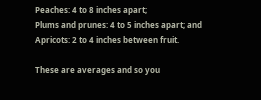Peaches: 4 to 8 inches apart;
Plums and prunes: 4 to 5 inches apart; and
Apricots: 2 to 4 inches between fruit.

These are averages and so you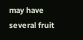may have several fruit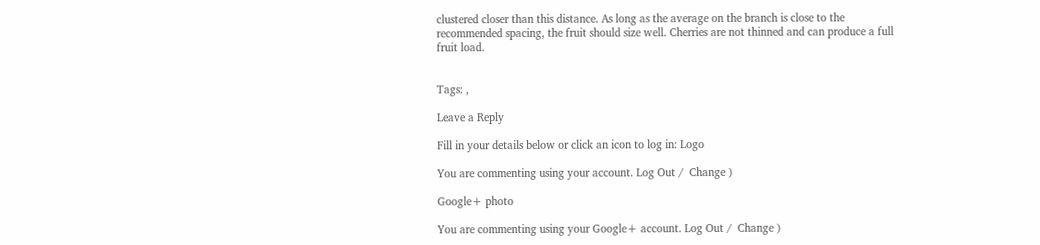clustered closer than this distance. As long as the average on the branch is close to the recommended spacing, the fruit should size well. Cherries are not thinned and can produce a full fruit load.


Tags: ,

Leave a Reply

Fill in your details below or click an icon to log in: Logo

You are commenting using your account. Log Out /  Change )

Google+ photo

You are commenting using your Google+ account. Log Out /  Change )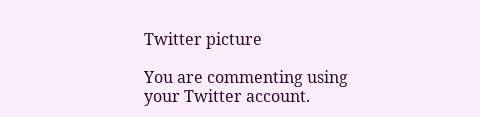Twitter picture

You are commenting using your Twitter account.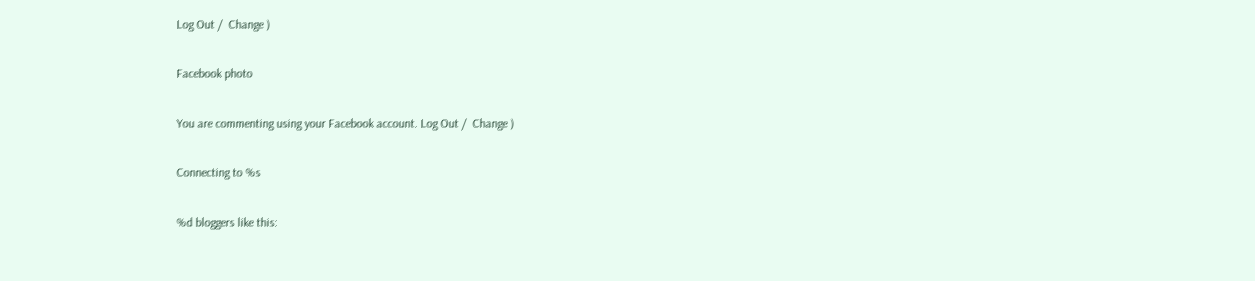Log Out /  Change )

Facebook photo

You are commenting using your Facebook account. Log Out /  Change )

Connecting to %s

%d bloggers like this: